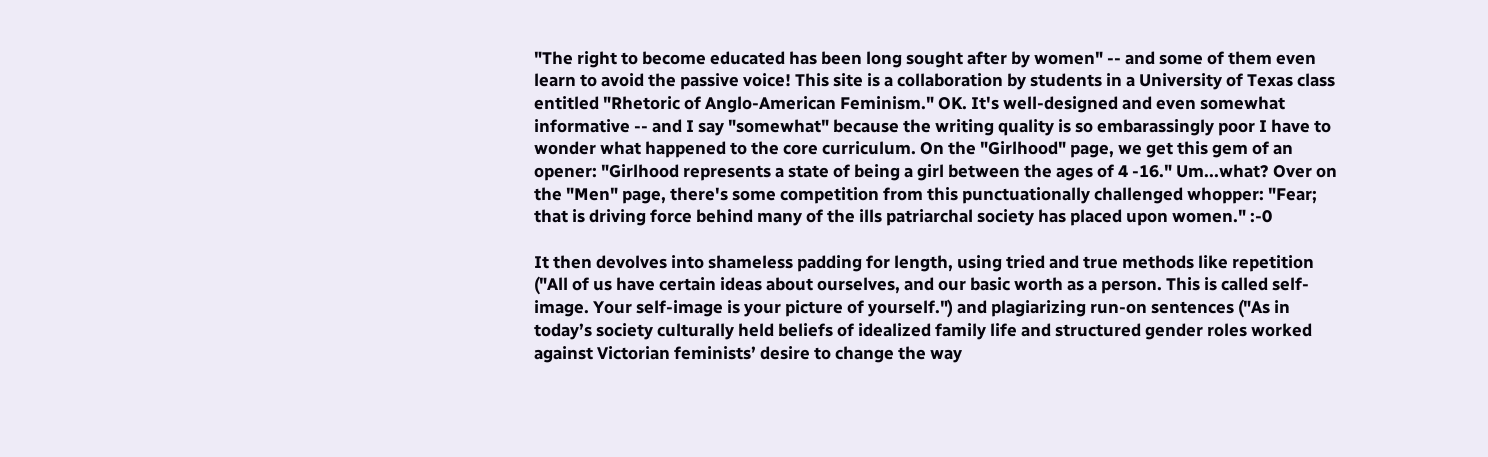"The right to become educated has been long sought after by women" -- and some of them even learn to avoid the passive voice! This site is a collaboration by students in a University of Texas class entitled "Rhetoric of Anglo-American Feminism." OK. It's well-designed and even somewhat informative -- and I say "somewhat" because the writing quality is so embarassingly poor I have to wonder what happened to the core curriculum. On the "Girlhood" page, we get this gem of an opener: "Girlhood represents a state of being a girl between the ages of 4 -16." Um...what? Over on the "Men" page, there's some competition from this punctuationally challenged whopper: "Fear; that is driving force behind many of the ills patriarchal society has placed upon women." :-0

It then devolves into shameless padding for length, using tried and true methods like repetition ("All of us have certain ideas about ourselves, and our basic worth as a person. This is called self-image. Your self-image is your picture of yourself.") and plagiarizing run-on sentences ("As in today’s society culturally held beliefs of idealized family life and structured gender roles worked against Victorian feminists’ desire to change the way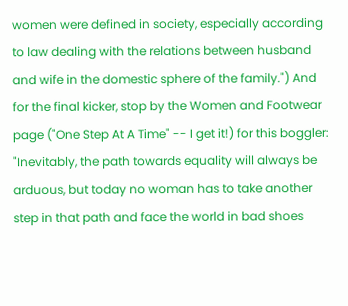women were defined in society, especially according to law dealing with the relations between husband and wife in the domestic sphere of the family.") And for the final kicker, stop by the Women and Footwear page ("One Step At A Time" -- I get it!) for this boggler: "Inevitably, the path towards equality will always be arduous, but today no woman has to take another step in that path and face the world in bad shoes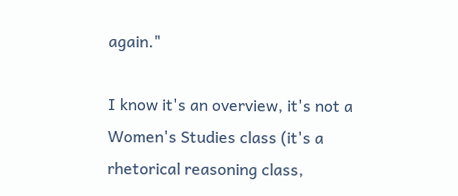again."

I know it's an overview, it's not a Women's Studies class (it's a rhetorical reasoning class,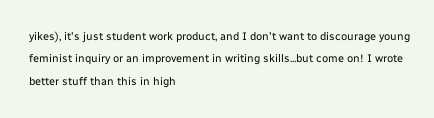yikes), it's just student work product, and I don't want to discourage young feminist inquiry or an improvement in writing skills...but come on! I wrote better stuff than this in high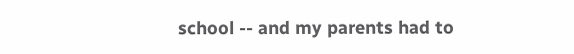school -- and my parents had to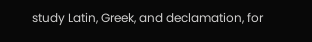study Latin, Greek, and declamation, for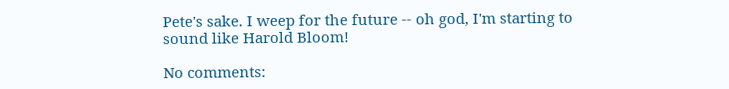Pete's sake. I weep for the future -- oh god, I'm starting to sound like Harold Bloom!

No comments: